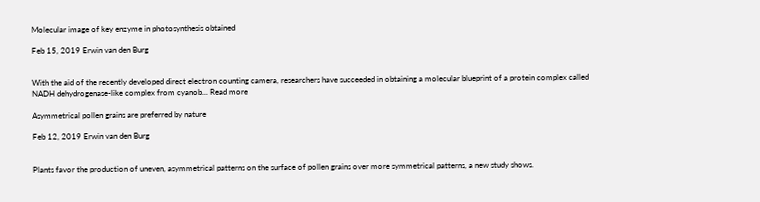Molecular image of key enzyme in photosynthesis obtained

Feb 15, 2019 Erwin van den Burg


With the aid of the recently developed direct electron counting camera, researchers have succeeded in obtaining a molecular blueprint of a protein complex called NADH dehydrogenase-like complex from cyanob... Read more

Asymmetrical pollen grains are preferred by nature

Feb 12, 2019 Erwin van den Burg


Plants favor the production of uneven, asymmetrical patterns on the surface of pollen grains over more symmetrical patterns, a new study shows.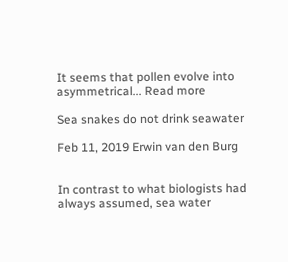It seems that pollen evolve into asymmetrical... Read more

Sea snakes do not drink seawater

Feb 11, 2019 Erwin van den Burg


In contrast to what biologists had always assumed, sea water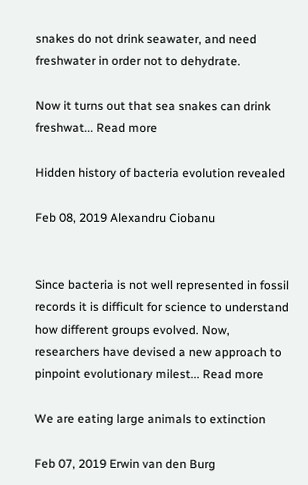snakes do not drink seawater, and need freshwater in order not to dehydrate.

Now it turns out that sea snakes can drink freshwat... Read more

Hidden history of bacteria evolution revealed

Feb 08, 2019 Alexandru Ciobanu


Since bacteria is not well represented in fossil records it is difficult for science to understand how different groups evolved. Now, researchers have devised a new approach to pinpoint evolutionary milest... Read more

We are eating large animals to extinction

Feb 07, 2019 Erwin van den Burg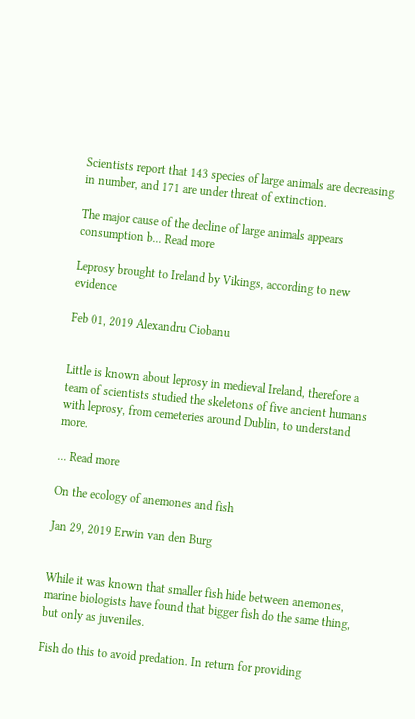Scientists report that 143 species of large animals are decreasing in number, and 171 are under threat of extinction.

The major cause of the decline of large animals appears consumption b... Read more

Leprosy brought to Ireland by Vikings, according to new evidence

Feb 01, 2019 Alexandru Ciobanu


Little is known about leprosy in medieval Ireland, therefore a team of scientists studied the skeletons of five ancient humans with leprosy, from cemeteries around Dublin, to understand more.

... Read more

On the ecology of anemones and fish

Jan 29, 2019 Erwin van den Burg


While it was known that smaller fish hide between anemones, marine biologists have found that bigger fish do the same thing, but only as juveniles.

Fish do this to avoid predation. In return for providing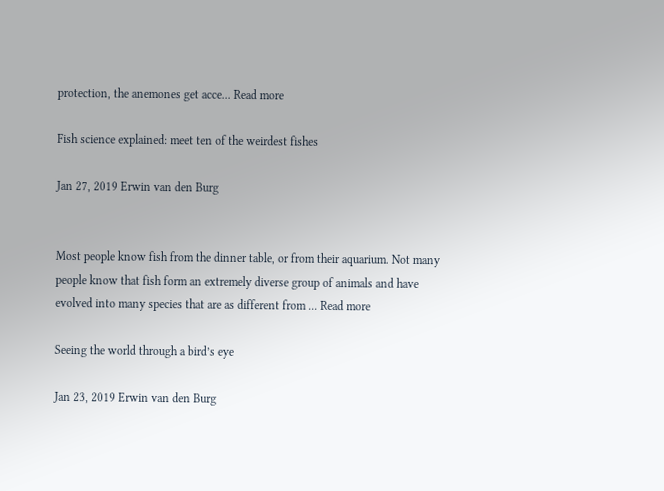protection, the anemones get acce... Read more

Fish science explained: meet ten of the weirdest fishes

Jan 27, 2019 Erwin van den Burg


Most people know fish from the dinner table, or from their aquarium. Not many people know that fish form an extremely diverse group of animals and have evolved into many species that are as different from ... Read more

Seeing the world through a bird’s eye

Jan 23, 2019 Erwin van den Burg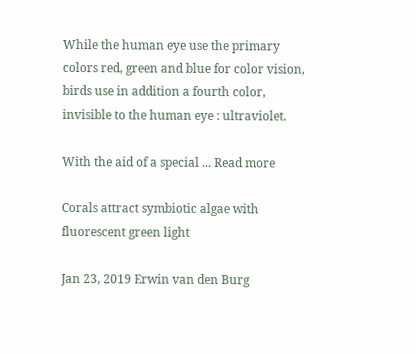While the human eye use the primary colors red, green and blue for color vision, birds use in addition a fourth color, invisible to the human eye : ultraviolet.

With the aid of a special ... Read more

Corals attract symbiotic algae with fluorescent green light

Jan 23, 2019 Erwin van den Burg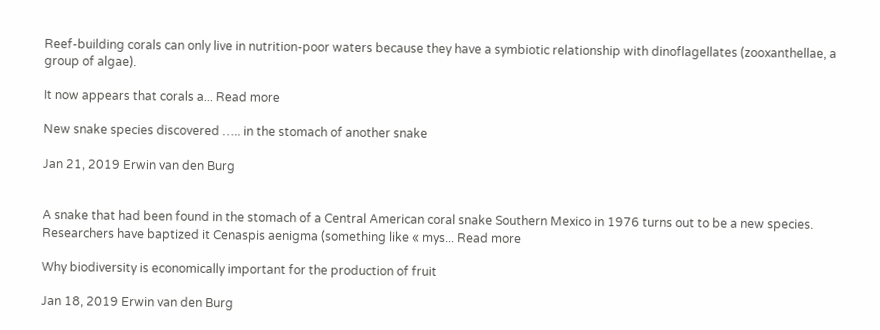Reef-building corals can only live in nutrition-poor waters because they have a symbiotic relationship with dinoflagellates (zooxanthellae, a group of algae).

It now appears that corals a... Read more

New snake species discovered ….. in the stomach of another snake

Jan 21, 2019 Erwin van den Burg


A snake that had been found in the stomach of a Central American coral snake Southern Mexico in 1976 turns out to be a new species. Researchers have baptized it Cenaspis aenigma (something like « mys... Read more

Why biodiversity is economically important for the production of fruit

Jan 18, 2019 Erwin van den Burg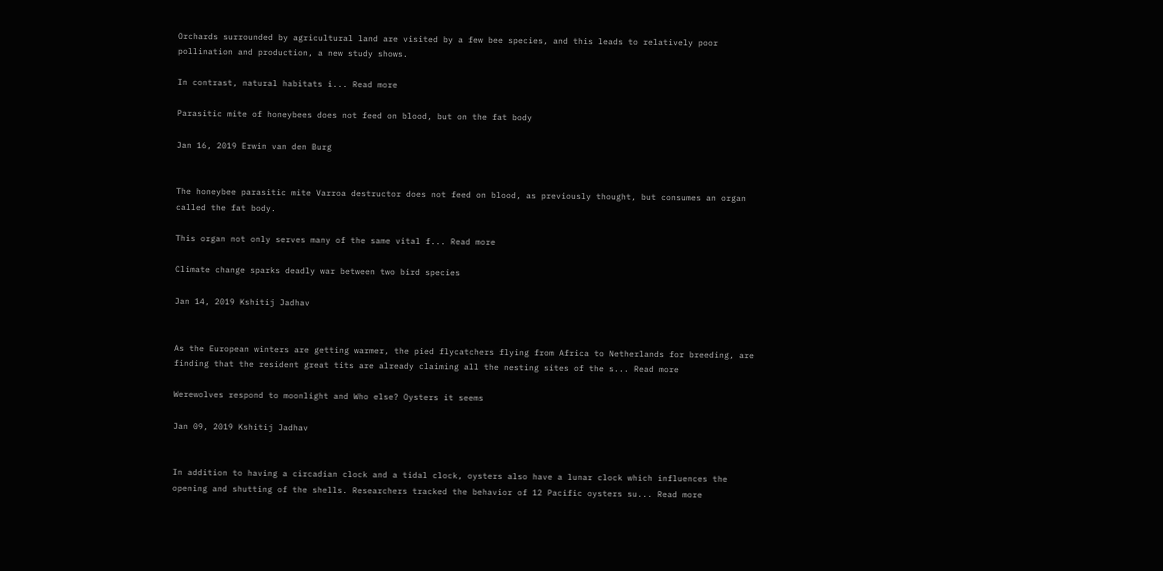Orchards surrounded by agricultural land are visited by a few bee species, and this leads to relatively poor pollination and production, a new study shows.

In contrast, natural habitats i... Read more

Parasitic mite of honeybees does not feed on blood, but on the fat body

Jan 16, 2019 Erwin van den Burg


The honeybee parasitic mite Varroa destructor does not feed on blood, as previously thought, but consumes an organ called the fat body.

This organ not only serves many of the same vital f... Read more

Climate change sparks deadly war between two bird species

Jan 14, 2019 Kshitij Jadhav


As the European winters are getting warmer, the pied flycatchers flying from Africa to Netherlands for breeding, are finding that the resident great tits are already claiming all the nesting sites of the s... Read more

Werewolves respond to moonlight and Who else? Oysters it seems

Jan 09, 2019 Kshitij Jadhav


In addition to having a circadian clock and a tidal clock, oysters also have a lunar clock which influences the opening and shutting of the shells. Researchers tracked the behavior of 12 Pacific oysters su... Read more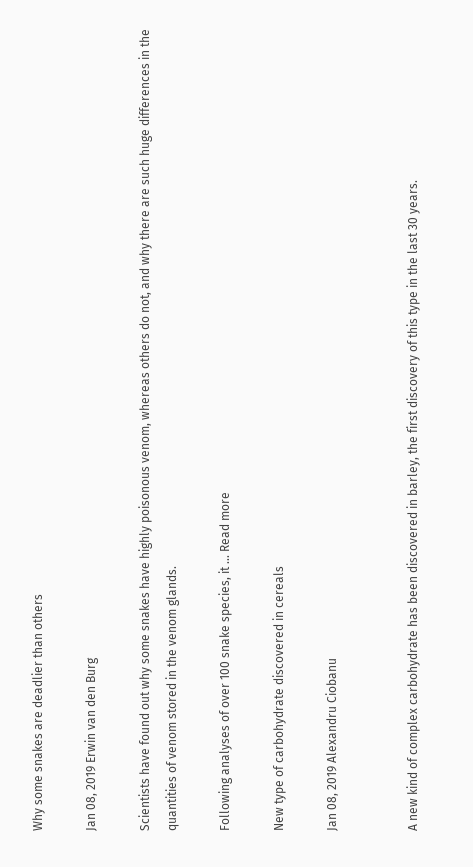Why some snakes are deadlier than others

Jan 08, 2019 Erwin van den Burg

Scientists have found out why some snakes have highly poisonous venom, whereas others do not, and why there are such huge differences in the quantities of venom stored in the venom glands.

Following analyses of over 100 snake species, it ... Read more

New type of carbohydrate discovered in cereals

Jan 08, 2019 Alexandru Ciobanu


A new kind of complex carbohydrate has been discovered in barley, the first discovery of this type in the last 30 years.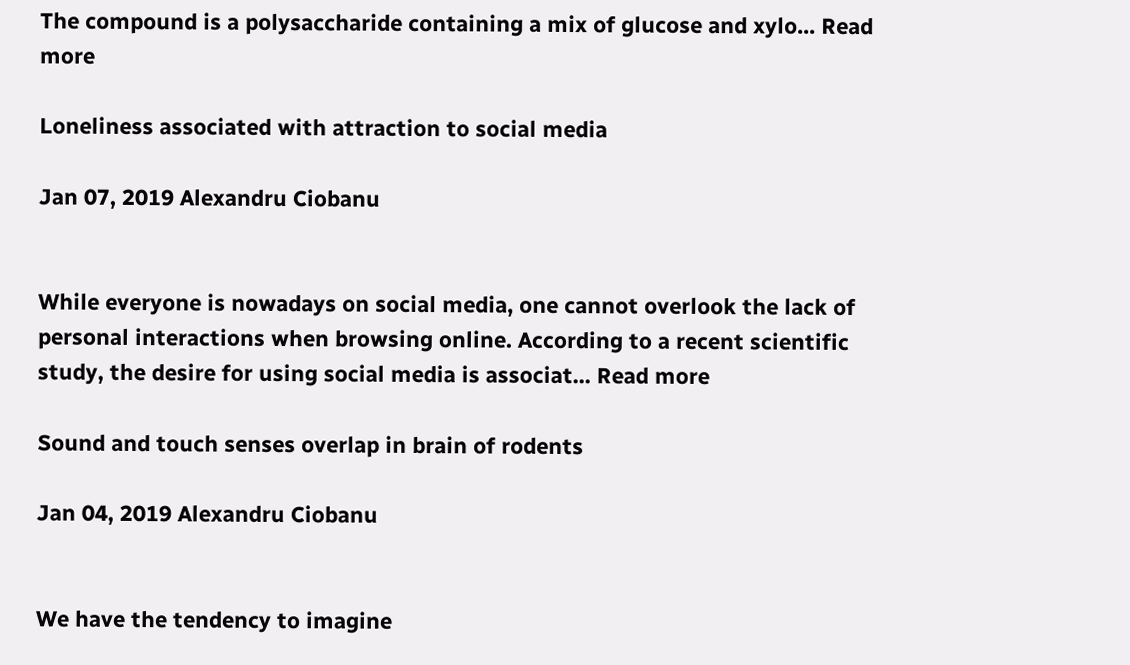The compound is a polysaccharide containing a mix of glucose and xylo... Read more

Loneliness associated with attraction to social media

Jan 07, 2019 Alexandru Ciobanu


While everyone is nowadays on social media, one cannot overlook the lack of personal interactions when browsing online. According to a recent scientific study, the desire for using social media is associat... Read more

Sound and touch senses overlap in brain of rodents

Jan 04, 2019 Alexandru Ciobanu


We have the tendency to imagine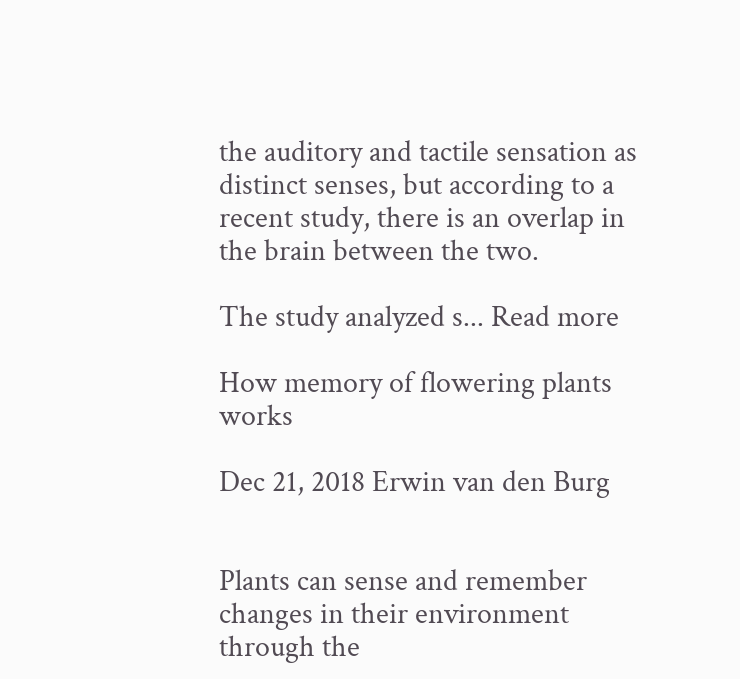the auditory and tactile sensation as distinct senses, but according to a recent study, there is an overlap in the brain between the two.

The study analyzed s... Read more

How memory of flowering plants works

Dec 21, 2018 Erwin van den Burg


Plants can sense and remember changes in their environment through the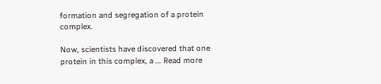formation and segregation of a protein complex.

Now, scientists have discovered that one protein in this complex, a ... Read more